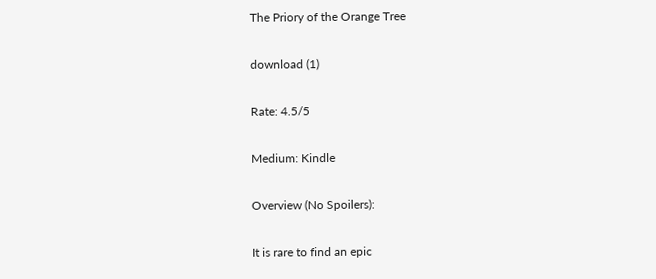The Priory of the Orange Tree

download (1)

Rate: 4.5/5

Medium: Kindle

Overview (No Spoilers):

It is rare to find an epic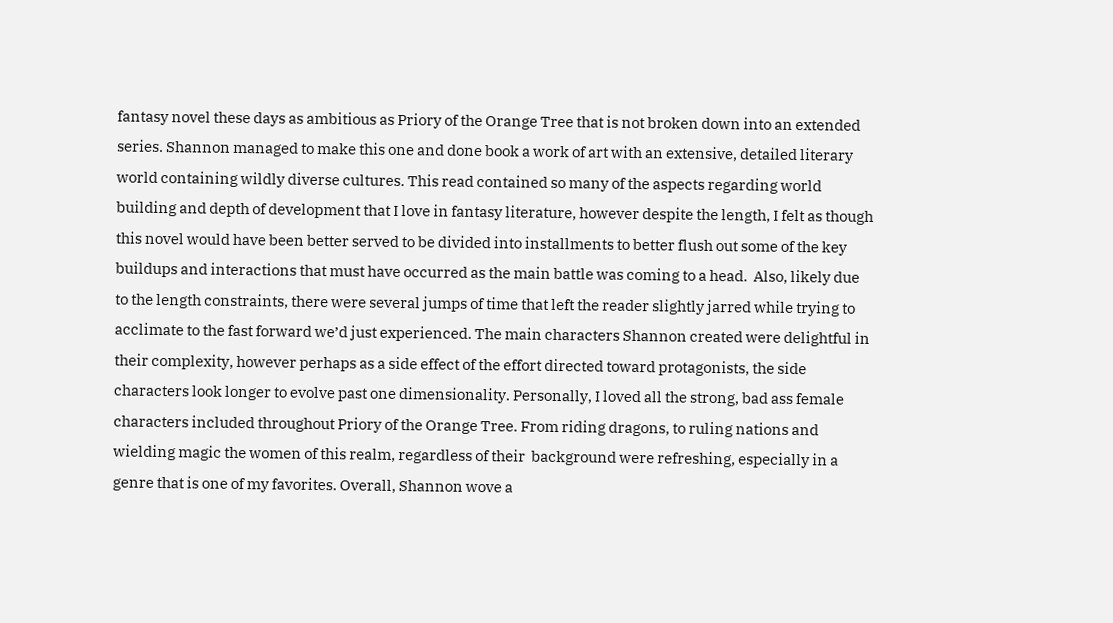fantasy novel these days as ambitious as Priory of the Orange Tree that is not broken down into an extended series. Shannon managed to make this one and done book a work of art with an extensive, detailed literary world containing wildly diverse cultures. This read contained so many of the aspects regarding world building and depth of development that I love in fantasy literature, however despite the length, I felt as though this novel would have been better served to be divided into installments to better flush out some of the key buildups and interactions that must have occurred as the main battle was coming to a head.  Also, likely due to the length constraints, there were several jumps of time that left the reader slightly jarred while trying to acclimate to the fast forward we’d just experienced. The main characters Shannon created were delightful in their complexity, however perhaps as a side effect of the effort directed toward protagonists, the side characters look longer to evolve past one dimensionality. Personally, I loved all the strong, bad ass female characters included throughout Priory of the Orange Tree. From riding dragons, to ruling nations and wielding magic the women of this realm, regardless of their  background were refreshing, especially in a genre that is one of my favorites. Overall, Shannon wove a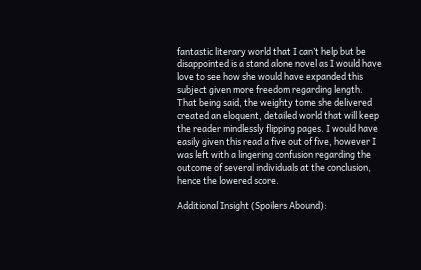fantastic literary world that I can’t help but be disappointed is a stand alone novel as I would have love to see how she would have expanded this subject given more freedom regarding length. That being said, the weighty tome she delivered created an eloquent, detailed world that will keep the reader mindlessly flipping pages. I would have easily given this read a five out of five, however I was left with a lingering confusion regarding the outcome of several individuals at the conclusion, hence the lowered score.

Additional Insight (Spoilers Abound):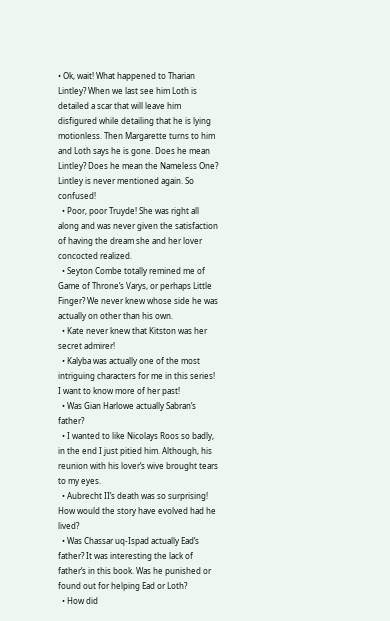• Ok, wait! What happened to Tharian Lintley? When we last see him Loth is detailed a scar that will leave him disfigured while detailing that he is lying motionless. Then Margarette turns to him and Loth says he is gone. Does he mean Lintley? Does he mean the Nameless One? Lintley is never mentioned again. So confused!
  • Poor, poor Truyde! She was right all along and was never given the satisfaction of having the dream she and her lover concocted realized.
  • Seyton Combe totally remined me of Game of Throne’s Varys, or perhaps Little Finger? We never knew whose side he was actually on other than his own.
  • Kate never knew that Kitston was her secret admirer!
  • Kalyba was actually one of the most intriguing characters for me in this series! I want to know more of her past!
  • Was Gian Harlowe actually Sabran’s father?
  • I wanted to like Nicolays Roos so badly, in the end I just pitied him. Although, his reunion with his lover’s wive brought tears to my eyes.
  • Aubrecht II’s death was so surprising! How would the story have evolved had he lived?
  • Was Chassar uq-Ispad actually Ead’s father? It was interesting the lack of father’s in this book. Was he punished or found out for helping Ead or Loth?
  • How did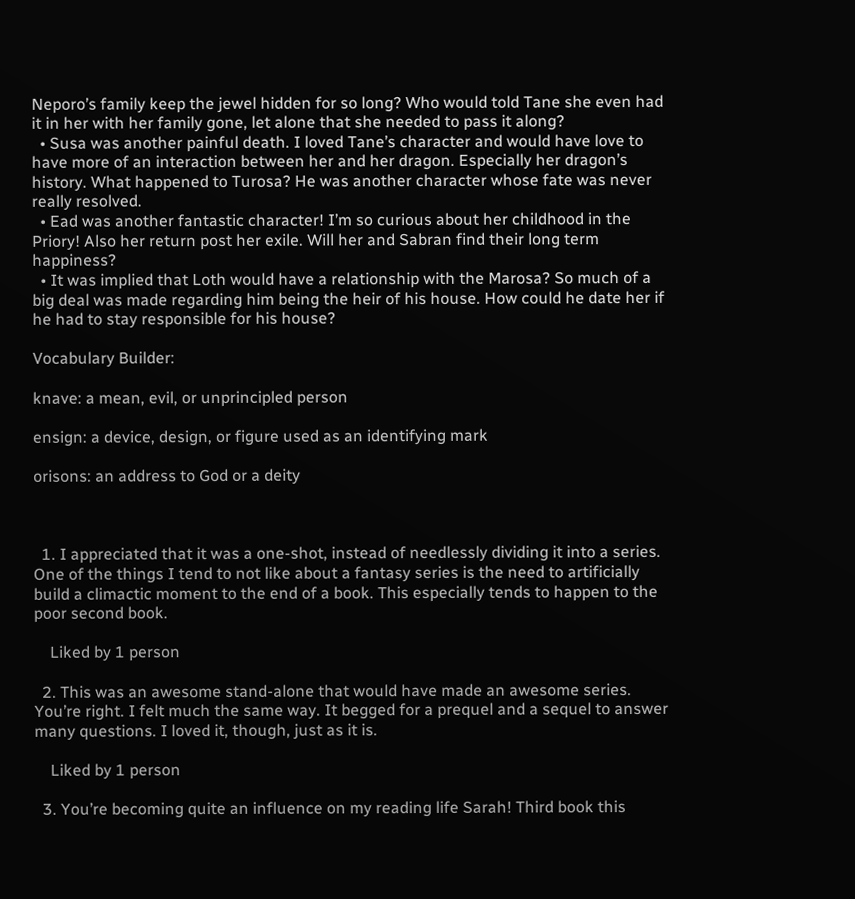Neporo’s family keep the jewel hidden for so long? Who would told Tane she even had it in her with her family gone, let alone that she needed to pass it along?
  • Susa was another painful death. I loved Tane’s character and would have love to have more of an interaction between her and her dragon. Especially her dragon’s history. What happened to Turosa? He was another character whose fate was never really resolved.
  • Ead was another fantastic character! I’m so curious about her childhood in the Priory! Also her return post her exile. Will her and Sabran find their long term happiness?
  • It was implied that Loth would have a relationship with the Marosa? So much of a big deal was made regarding him being the heir of his house. How could he date her if he had to stay responsible for his house?

Vocabulary Builder:

knave: a mean, evil, or unprincipled person

ensign: a device, design, or figure used as an identifying mark

orisons: an address to God or a deity



  1. I appreciated that it was a one-shot, instead of needlessly dividing it into a series. One of the things I tend to not like about a fantasy series is the need to artificially build a climactic moment to the end of a book. This especially tends to happen to the poor second book.

    Liked by 1 person

  2. This was an awesome stand-alone that would have made an awesome series. You’re right. I felt much the same way. It begged for a prequel and a sequel to answer many questions. I loved it, though, just as it is.

    Liked by 1 person

  3. You’re becoming quite an influence on my reading life Sarah! Third book this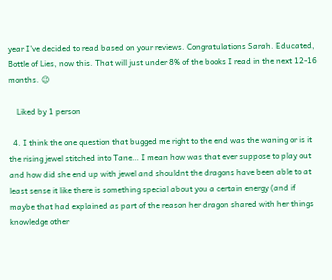year I’ve decided to read based on your reviews. Congratulations Sarah. Educated, Bottle of Lies, now this. That will just under 8% of the books I read in the next 12-16 months. 😉

    Liked by 1 person

  4. I think the one question that bugged me right to the end was the waning or is it the rising jewel stitched into Tane… I mean how was that ever suppose to play out and how did she end up with jewel and shouldnt the dragons have been able to at least sense it like there is something special about you a certain energy (and if maybe that had explained as part of the reason her dragon shared with her things knowledge other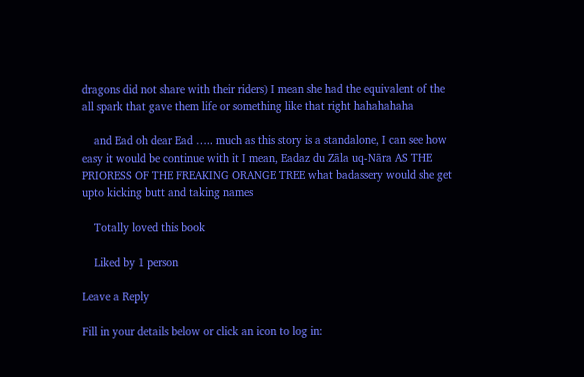dragons did not share with their riders) I mean she had the equivalent of the all spark that gave them life or something like that right hahahahaha

    and Ead oh dear Ead ….. much as this story is a standalone, I can see how easy it would be continue with it I mean, Eadaz du Zāla uq-Nāra AS THE PRIORESS OF THE FREAKING ORANGE TREE what badassery would she get upto kicking butt and taking names

    Totally loved this book

    Liked by 1 person

Leave a Reply

Fill in your details below or click an icon to log in: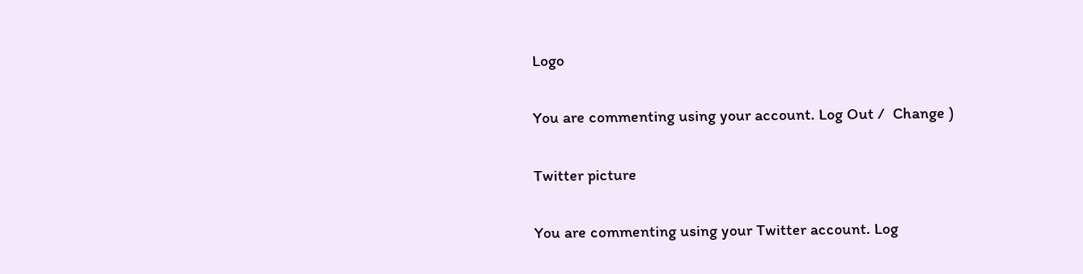Logo

You are commenting using your account. Log Out /  Change )

Twitter picture

You are commenting using your Twitter account. Log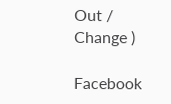Out /  Change )

Facebook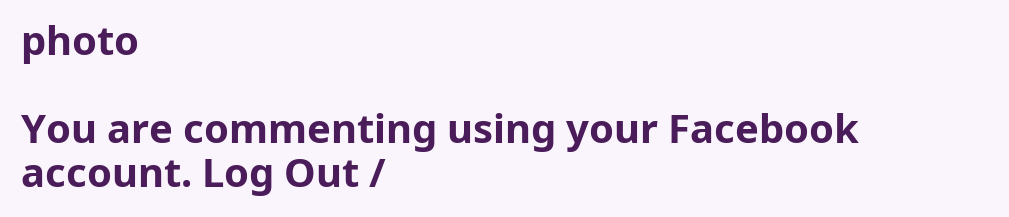photo

You are commenting using your Facebook account. Log Out /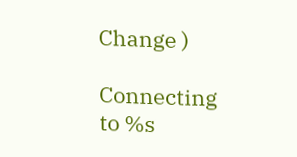Change )

Connecting to %s